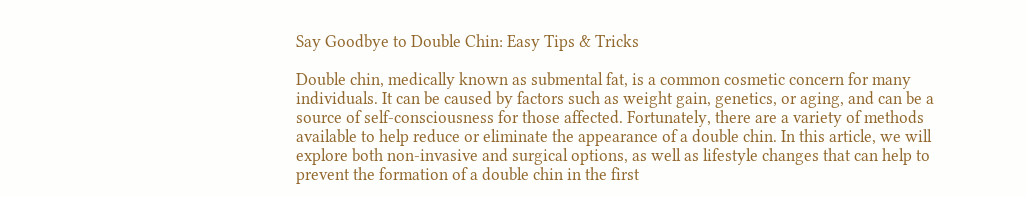Say Goodbye to Double Chin: Easy Tips & Tricks

Double chin, medically known as submental fat, is a common cosmetic concern for many individuals. It can be caused by factors such as weight gain, genetics, or aging, and can be a source of self-consciousness for those affected. Fortunately, there are a variety of methods available to help reduce or eliminate the appearance of a double chin. In this article, we will explore both non-invasive and surgical options, as well as lifestyle changes that can help to prevent the formation of a double chin in the first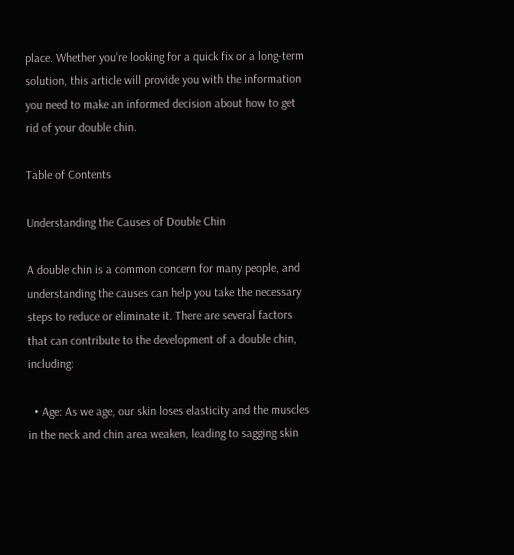place. Whether you’re looking for a quick fix or a long-term solution, this article will provide you with the information you need to make an informed decision about how to get rid of your double chin.

Table of Contents

Understanding the Causes of Double Chin

A double chin is a common concern for many people, and understanding the causes can help you take the necessary steps to reduce or eliminate it. There are several factors that can contribute to the development of a double chin, including:

  • Age: As we age, our skin loses elasticity and the muscles in the neck and chin area weaken, leading to sagging skin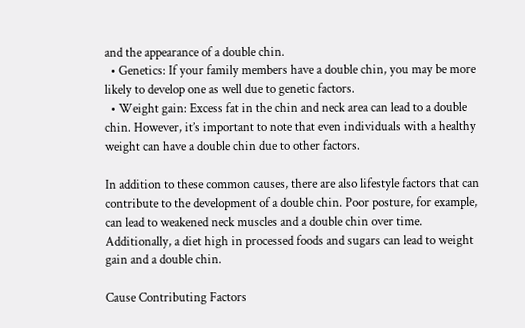and the appearance of a double chin.
  • Genetics: If your family members have a double chin, you may be more likely to develop one as well due to genetic factors.
  • Weight gain: Excess fat in the chin and neck area can lead to a double chin. However, it’s important to note that even individuals with a healthy weight can have a double chin due to other factors.

In addition to these common causes, there are also lifestyle factors that can contribute to the development of a double chin. Poor posture, for example, can lead to weakened neck muscles and a double chin over time. Additionally, a diet high in processed foods and sugars can lead to weight gain and a double chin.

Cause Contributing Factors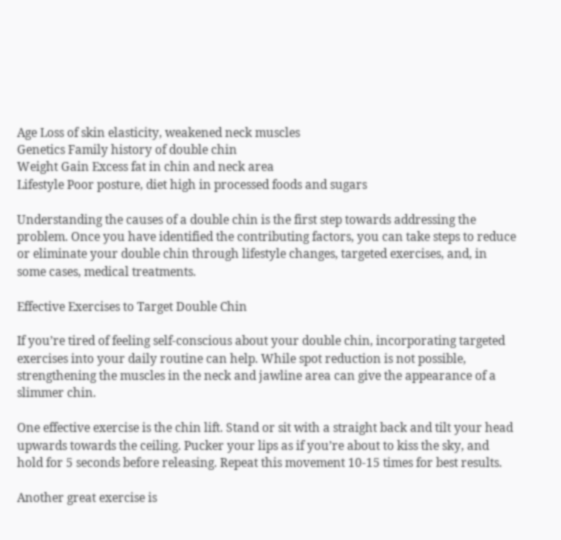Age Loss of skin elasticity, weakened neck muscles
Genetics Family history of double chin
Weight Gain Excess fat in chin and neck area
Lifestyle Poor posture, diet high in processed foods and sugars

Understanding the causes of a double chin is the first step towards addressing the problem. Once you have identified the contributing factors, you can take steps to reduce or eliminate your double chin through lifestyle changes, targeted exercises, and, in some cases, medical treatments.

Effective Exercises to Target Double Chin

If you’re tired of feeling self-conscious about your double chin, incorporating targeted exercises into your daily routine can help. While spot reduction is not possible, strengthening the muscles in the neck and jawline area can give the appearance of a slimmer chin.

One effective exercise is the chin lift. Stand or sit with a straight back and tilt your head upwards towards the ceiling. Pucker your lips as if you’re about to kiss the sky, and hold for 5 seconds before releasing. Repeat this movement 10-15 times for best results.

Another great exercise is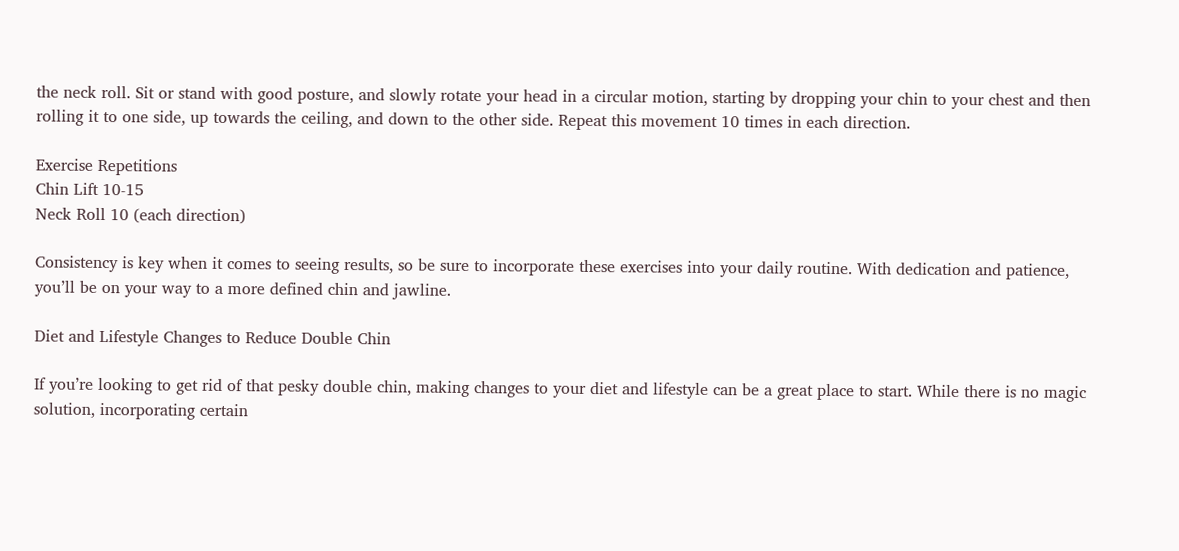the neck roll. Sit or stand with good posture, and slowly rotate your head in a circular motion, starting by dropping your chin to your chest and then rolling it to one side, up towards the ceiling, and down to the other side. Repeat this movement 10 times in each direction.

Exercise Repetitions
Chin Lift 10-15
Neck Roll 10 (each direction)

Consistency is key when it comes to seeing results, so be sure to incorporate these exercises into your daily routine. With dedication and patience, you’ll be on your way to a more defined chin and jawline.

Diet and Lifestyle Changes to Reduce Double Chin

If you’re looking to get rid of that pesky double chin, making changes to your diet and lifestyle can be a great place to start. While there is no magic solution, incorporating certain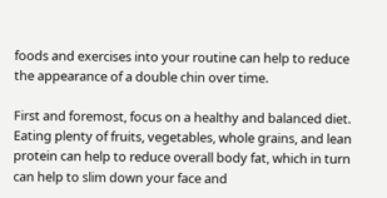foods and exercises into your routine can help to reduce the appearance of a double chin over time.

First and foremost, focus on a healthy and balanced diet.  Eating plenty of fruits, vegetables, whole grains, and lean protein can help to reduce overall body fat, which in turn can help to slim down your face and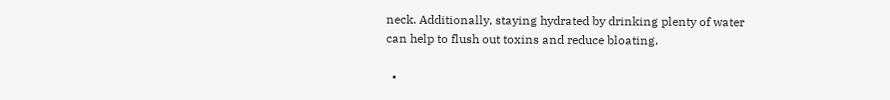neck. Additionally, staying hydrated by drinking plenty of water can help to flush out toxins and reduce bloating.

  •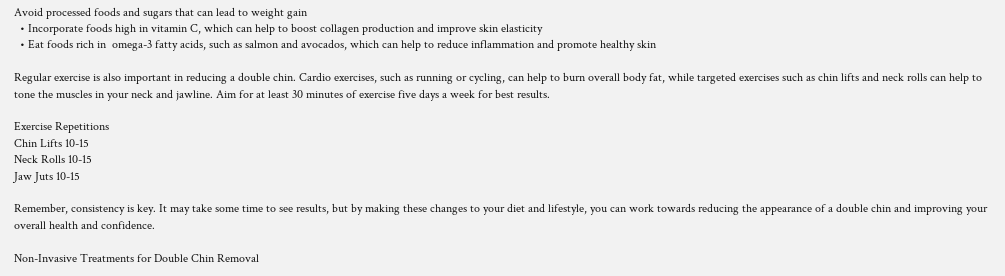Avoid processed foods and sugars that can lead to weight gain
  • Incorporate foods high in vitamin C, which can help to boost collagen production and improve skin elasticity
  • Eat foods rich in  omega-3 fatty acids, such as salmon and avocados, which can help to reduce inflammation and promote healthy skin

Regular exercise is also important in reducing a double chin. Cardio exercises, such as running or cycling, can help to burn overall body fat, while targeted exercises such as chin lifts and neck rolls can help to tone the muscles in your neck and jawline. Aim for at least 30 minutes of exercise five days a week for best results.

Exercise Repetitions
Chin Lifts 10-15
Neck Rolls 10-15
Jaw Juts 10-15

Remember, consistency is key. It may take some time to see results, but by making these changes to your diet and lifestyle, you can work towards reducing the appearance of a double chin and improving your overall health and confidence.

Non-Invasive Treatments for Double Chin Removal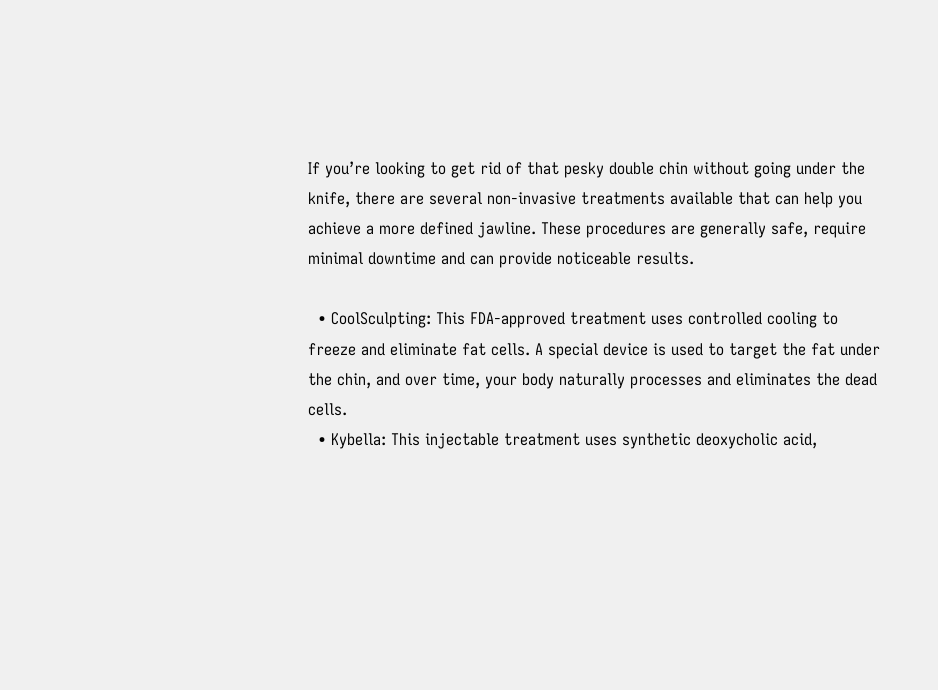If you’re looking to get rid of that pesky double chin without going under the knife, there are several non-invasive treatments available that can help you achieve a more defined jawline. These procedures are generally safe, require minimal downtime and can provide noticeable results.

  • CoolSculpting: This FDA-approved treatment uses controlled cooling to freeze and eliminate fat cells. A special device is used to target the fat under the chin, and over time, your body naturally processes and eliminates the dead cells.
  • Kybella: This injectable treatment uses synthetic deoxycholic acid,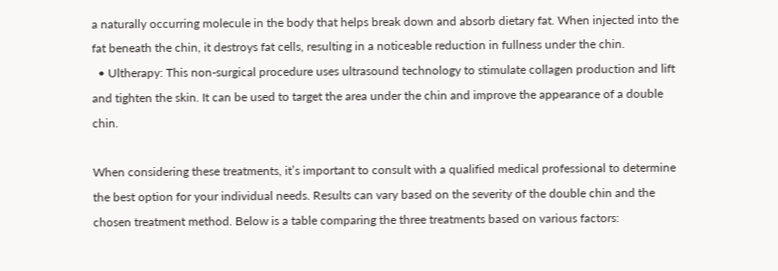a naturally occurring molecule in the body that helps break down and absorb dietary fat. When injected into the fat beneath the chin, it destroys fat cells, resulting in a noticeable reduction in fullness under the chin.
  • Ultherapy: This non-surgical procedure uses ultrasound technology to stimulate collagen production and lift and tighten the skin. It can be used to target the area under the chin and improve the appearance of a double chin.

When considering these treatments, it’s important to consult with a qualified medical professional to determine the best option for your individual needs. Results can vary based on the severity of the double chin and the chosen treatment method. Below is a table comparing the three treatments based on various factors: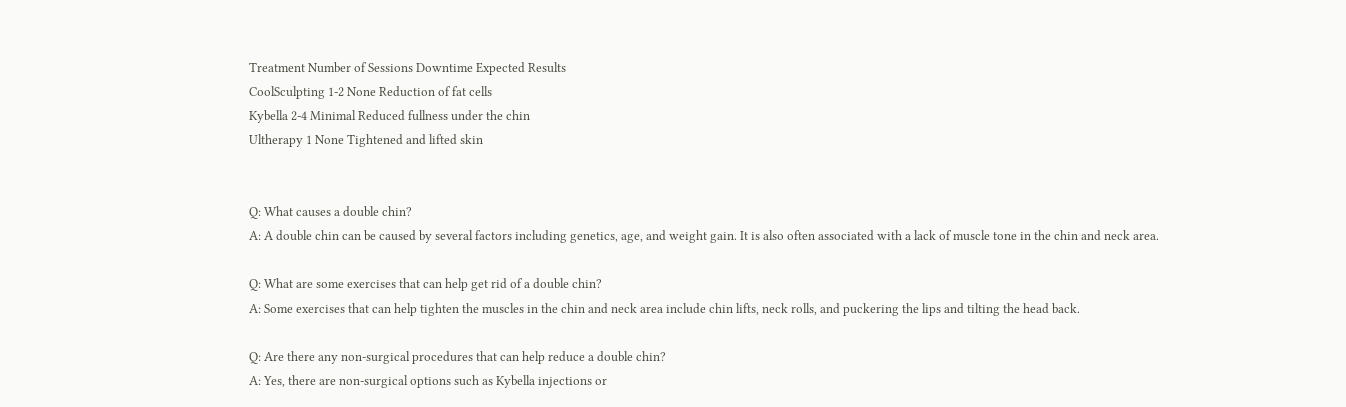Treatment Number of Sessions Downtime Expected Results
CoolSculpting 1-2 None Reduction of fat cells
Kybella 2-4 Minimal Reduced fullness under the chin
Ultherapy 1 None Tightened and lifted skin


Q: What causes a double chin?
A: A double chin can be caused by several factors including genetics, age, and weight gain. It is also often associated with a lack of muscle tone in the chin and neck area.

Q: What are some exercises that can help get rid of a double chin?
A: Some exercises that can help tighten the muscles in the chin and neck area include chin lifts, neck rolls, and puckering the lips and tilting the head back.

Q: Are there any non-surgical procedures that can help reduce a double chin?
A: Yes, there are non-surgical options such as Kybella injections or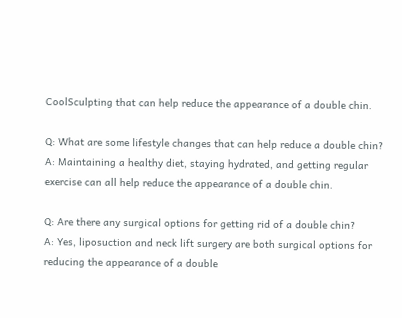CoolSculpting that can help reduce the appearance of a double chin.

Q: What are some lifestyle changes that can help reduce a double chin?
A: Maintaining a healthy diet, staying hydrated, and getting regular exercise can all help reduce the appearance of a double chin.

Q: Are there any surgical options for getting rid of a double chin?
A: Yes, liposuction and neck lift surgery are both surgical options for reducing the appearance of a double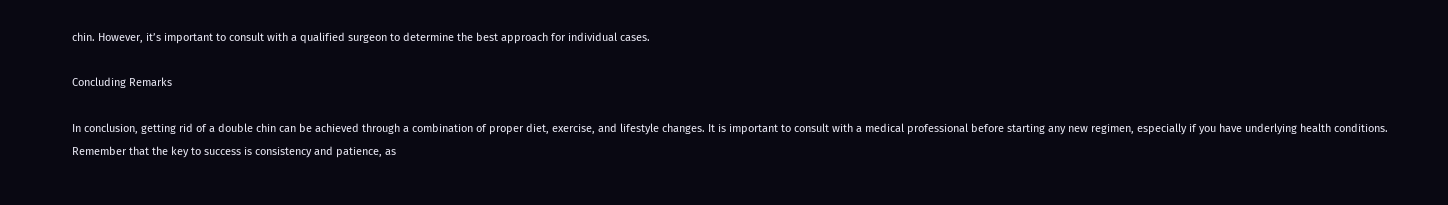chin. However, it’s important to consult with a qualified surgeon to determine the best approach for individual cases.

Concluding Remarks

In conclusion, getting rid of a double chin can be achieved through a combination of proper diet, exercise, and lifestyle changes. It is important to consult with a medical professional before starting any new regimen, especially if you have underlying health conditions. Remember that the key to success is consistency and patience, as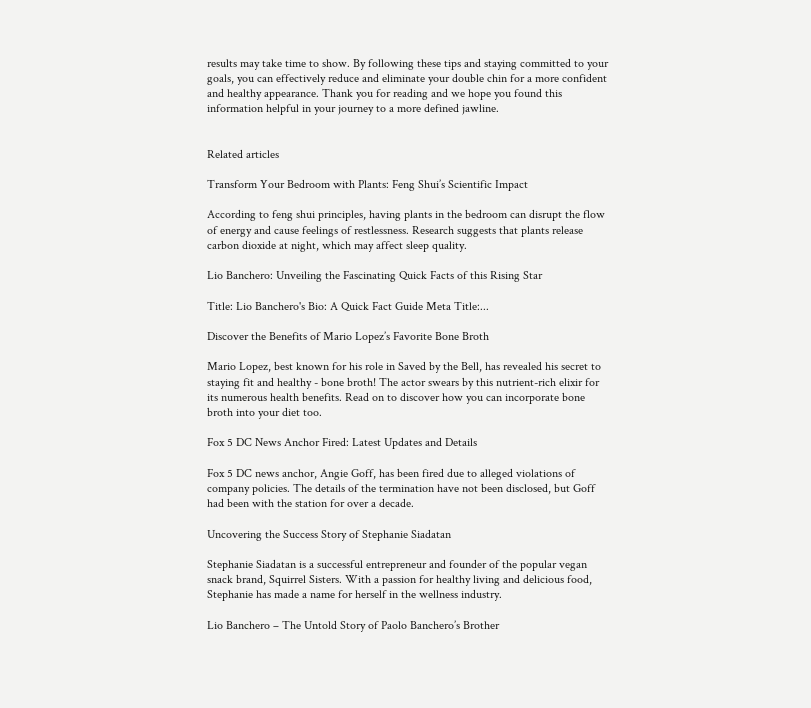results may take time to show. By following these tips and staying committed to your goals, you can effectively reduce and eliminate your double chin for a more confident and healthy appearance. Thank you for reading and we hope you found this information helpful in your journey to a more defined jawline.


Related articles

Transform Your Bedroom with Plants: Feng Shui’s Scientific Impact

According to feng shui principles, having plants in the bedroom can disrupt the flow of energy and cause feelings of restlessness. Research suggests that plants release carbon dioxide at night, which may affect sleep quality.

Lio Banchero: Unveiling the Fascinating Quick Facts of this Rising Star

Title: Lio Banchero's Bio: A Quick Fact Guide Meta Title:...

Discover the Benefits of Mario Lopez’s Favorite Bone Broth

Mario Lopez, best known for his role in Saved by the Bell, has revealed his secret to staying fit and healthy - bone broth! The actor swears by this nutrient-rich elixir for its numerous health benefits. Read on to discover how you can incorporate bone broth into your diet too.

Fox 5 DC News Anchor Fired: Latest Updates and Details

Fox 5 DC news anchor, Angie Goff, has been fired due to alleged violations of company policies. The details of the termination have not been disclosed, but Goff had been with the station for over a decade.

Uncovering the Success Story of Stephanie Siadatan

Stephanie Siadatan is a successful entrepreneur and founder of the popular vegan snack brand, Squirrel Sisters. With a passion for healthy living and delicious food, Stephanie has made a name for herself in the wellness industry.

Lio Banchero – The Untold Story of Paolo Banchero’s Brother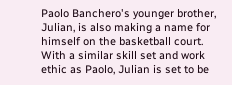Paolo Banchero's younger brother, Julian, is also making a name for himself on the basketball court. With a similar skill set and work ethic as Paolo, Julian is set to be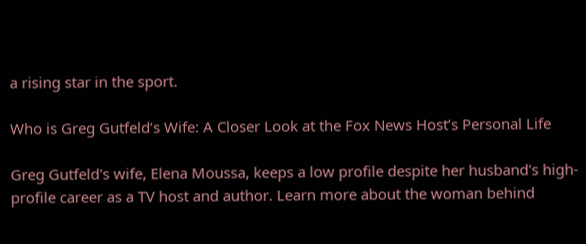a rising star in the sport.

Who is Greg Gutfeld’s Wife: A Closer Look at the Fox News Host’s Personal Life

Greg Gutfeld's wife, Elena Moussa, keeps a low profile despite her husband's high-profile career as a TV host and author. Learn more about the woman behind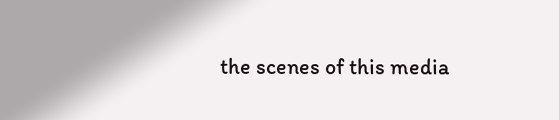the scenes of this media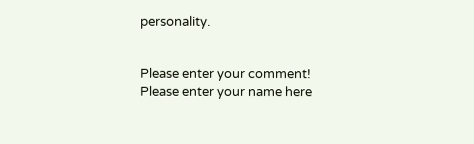personality.


Please enter your comment!
Please enter your name here